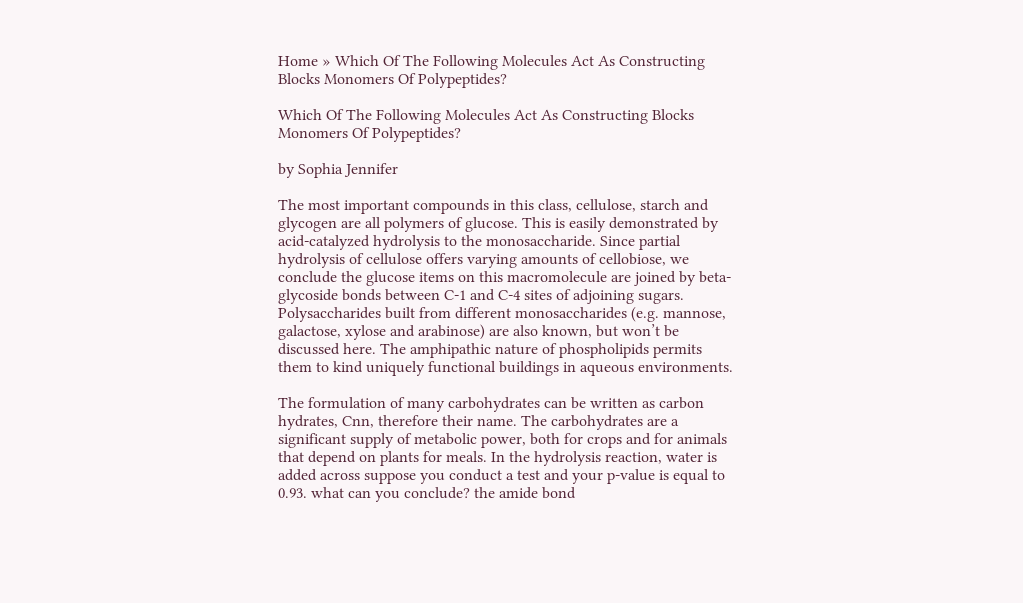Home » Which Of The Following Molecules Act As Constructing Blocks Monomers Of Polypeptides?

Which Of The Following Molecules Act As Constructing Blocks Monomers Of Polypeptides?

by Sophia Jennifer

The most important compounds in this class, cellulose, starch and glycogen are all polymers of glucose. This is easily demonstrated by acid-catalyzed hydrolysis to the monosaccharide. Since partial hydrolysis of cellulose offers varying amounts of cellobiose, we conclude the glucose items on this macromolecule are joined by beta-glycoside bonds between C-1 and C-4 sites of adjoining sugars. Polysaccharides built from different monosaccharides (e.g. mannose, galactose, xylose and arabinose) are also known, but won’t be discussed here. The amphipathic nature of phospholipids permits them to kind uniquely functional buildings in aqueous environments.

The formulation of many carbohydrates can be written as carbon hydrates, Cnn, therefore their name. The carbohydrates are a significant supply of metabolic power, both for crops and for animals that depend on plants for meals. In the hydrolysis reaction, water is added across suppose you conduct a test and your p-value is equal to 0.93. what can you conclude? the amide bond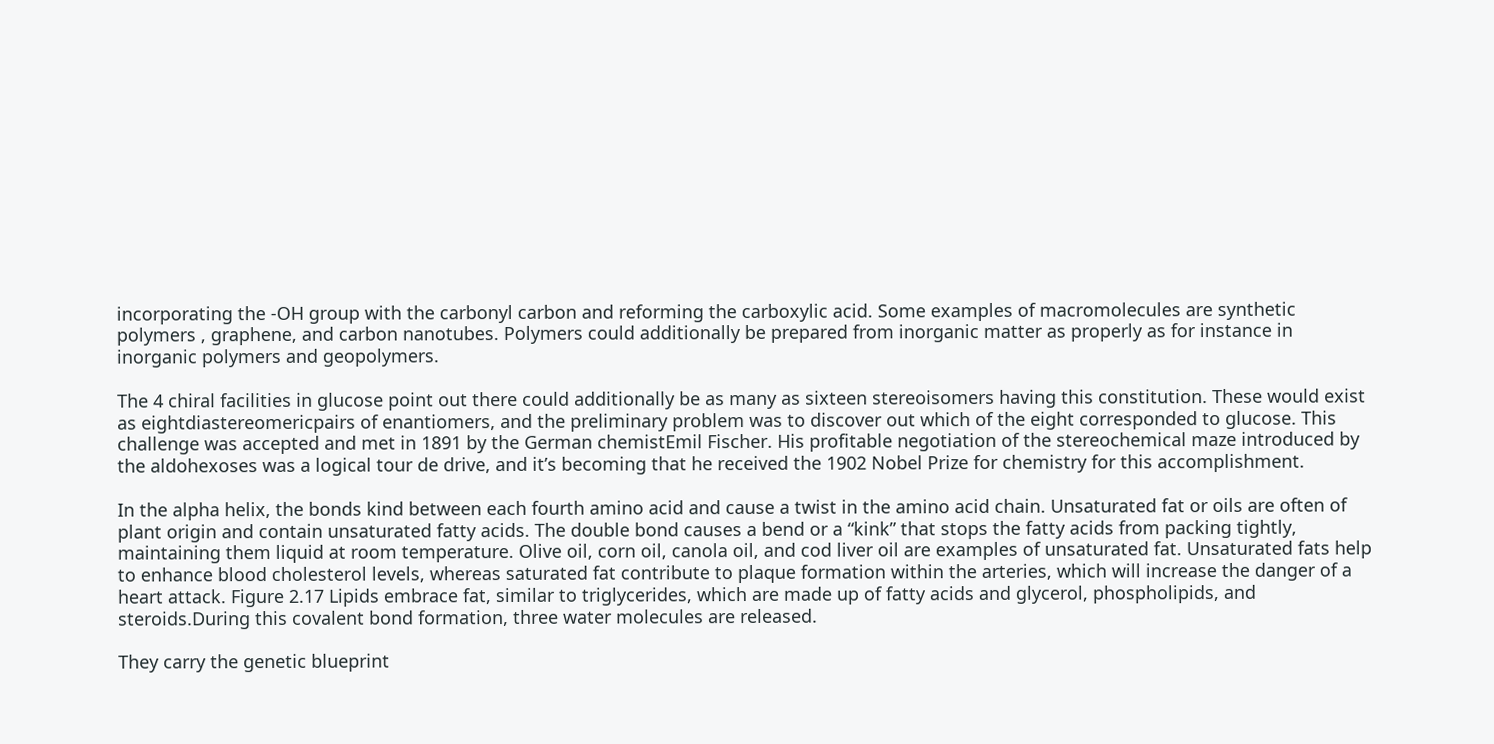incorporating the -OH group with the carbonyl carbon and reforming the carboxylic acid. Some examples of macromolecules are synthetic polymers , graphene, and carbon nanotubes. Polymers could additionally be prepared from inorganic matter as properly as for instance in inorganic polymers and geopolymers.

The 4 chiral facilities in glucose point out there could additionally be as many as sixteen stereoisomers having this constitution. These would exist as eightdiastereomericpairs of enantiomers, and the preliminary problem was to discover out which of the eight corresponded to glucose. This challenge was accepted and met in 1891 by the German chemistEmil Fischer. His profitable negotiation of the stereochemical maze introduced by the aldohexoses was a logical tour de drive, and it’s becoming that he received the 1902 Nobel Prize for chemistry for this accomplishment.

In the alpha helix, the bonds kind between each fourth amino acid and cause a twist in the amino acid chain. Unsaturated fat or oils are often of plant origin and contain unsaturated fatty acids. The double bond causes a bend or a “kink” that stops the fatty acids from packing tightly, maintaining them liquid at room temperature. Olive oil, corn oil, canola oil, and cod liver oil are examples of unsaturated fat. Unsaturated fats help to enhance blood cholesterol levels, whereas saturated fat contribute to plaque formation within the arteries, which will increase the danger of a heart attack. Figure 2.17 Lipids embrace fat, similar to triglycerides, which are made up of fatty acids and glycerol, phospholipids, and steroids.During this covalent bond formation, three water molecules are released.

They carry the genetic blueprint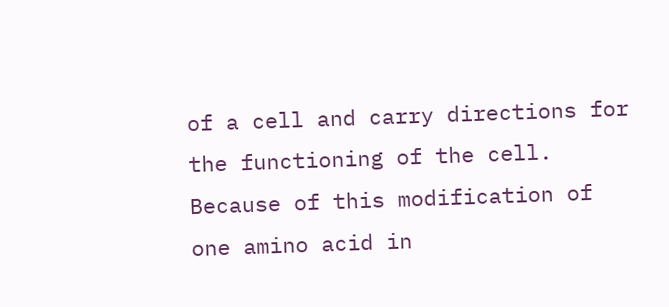of a cell and carry directions for the functioning of the cell. Because of this modification of one amino acid in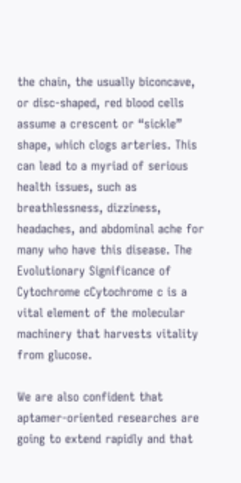the chain, the usually biconcave, or disc-shaped, red blood cells assume a crescent or “sickle” shape, which clogs arteries. This can lead to a myriad of serious health issues, such as breathlessness, dizziness, headaches, and abdominal ache for many who have this disease. The Evolutionary Significance of Cytochrome cCytochrome c is a vital element of the molecular machinery that harvests vitality from glucose.

We are also confident that aptamer-oriented researches are going to extend rapidly and that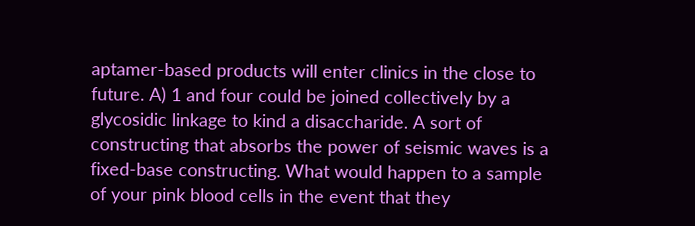aptamer-based products will enter clinics in the close to future. A) 1 and four could be joined collectively by a glycosidic linkage to kind a disaccharide. A sort of constructing that absorbs the power of seismic waves is a fixed-base constructing. What would happen to a sample of your pink blood cells in the event that they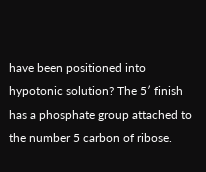have been positioned into hypotonic solution? The 5′ finish has a phosphate group attached to the number 5 carbon of ribose.